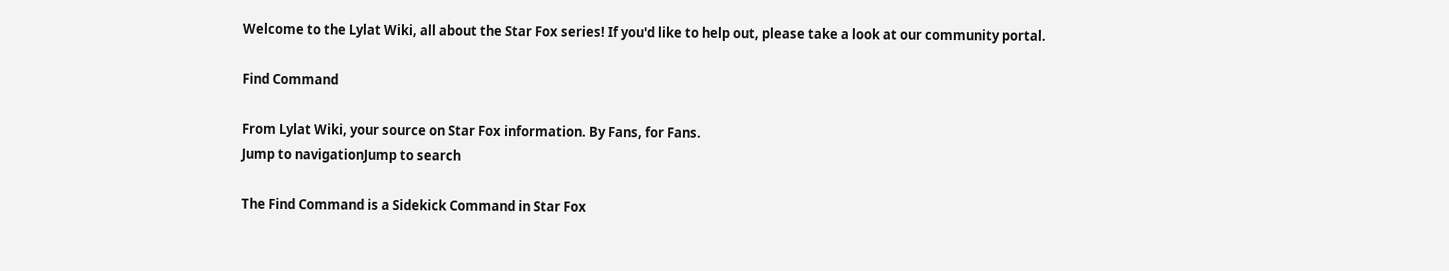Welcome to the Lylat Wiki, all about the Star Fox series! If you'd like to help out, please take a look at our community portal.

Find Command

From Lylat Wiki, your source on Star Fox information. By Fans, for Fans.
Jump to navigationJump to search

The Find Command is a Sidekick Command in Star Fox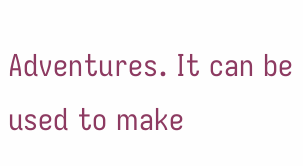Adventures. It can be used to make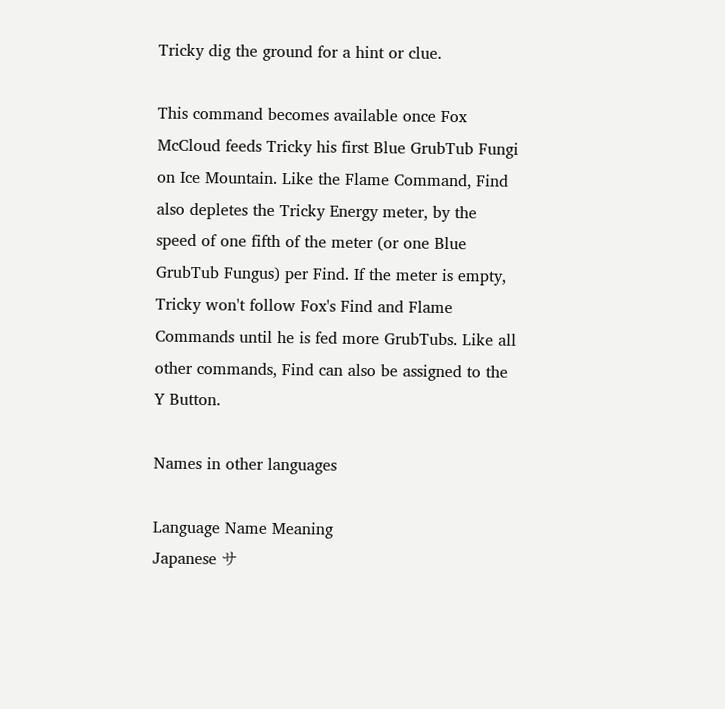Tricky dig the ground for a hint or clue.

This command becomes available once Fox McCloud feeds Tricky his first Blue GrubTub Fungi on Ice Mountain. Like the Flame Command, Find also depletes the Tricky Energy meter, by the speed of one fifth of the meter (or one Blue GrubTub Fungus) per Find. If the meter is empty, Tricky won't follow Fox's Find and Flame Commands until he is fed more GrubTubs. Like all other commands, Find can also be assigned to the Y Button.

Names in other languages

Language Name Meaning
Japanese サ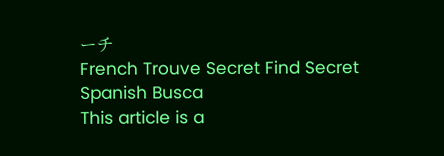ーチ
French Trouve Secret Find Secret
Spanish Busca
This article is a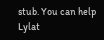stub. You can help Lylat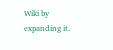Wiki by expanding it.